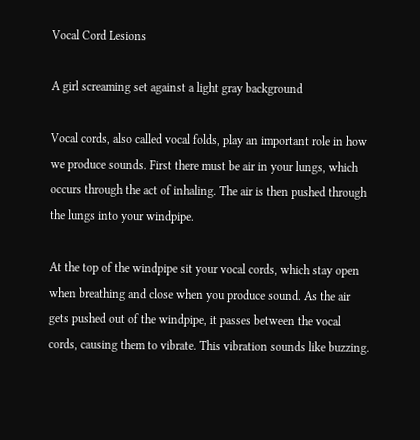Vocal Cord Lesions

A girl screaming set against a light gray background

Vocal cords, also called vocal folds, play an important role in how we produce sounds. First there must be air in your lungs, which occurs through the act of inhaling. The air is then pushed through the lungs into your windpipe.

At the top of the windpipe sit your vocal cords, which stay open when breathing and close when you produce sound. As the air gets pushed out of the windpipe, it passes between the vocal cords, causing them to vibrate. This vibration sounds like buzzing.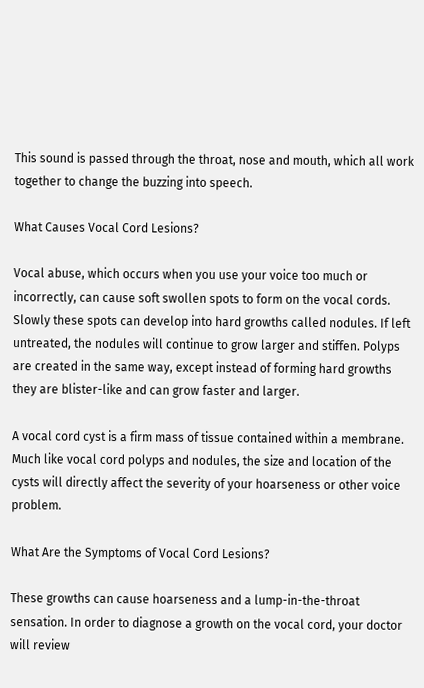This sound is passed through the throat, nose and mouth, which all work together to change the buzzing into speech.

What Causes Vocal Cord Lesions?

Vocal abuse, which occurs when you use your voice too much or incorrectly, can cause soft swollen spots to form on the vocal cords. Slowly these spots can develop into hard growths called nodules. If left untreated, the nodules will continue to grow larger and stiffen. Polyps are created in the same way, except instead of forming hard growths they are blister-like and can grow faster and larger.

A vocal cord cyst is a firm mass of tissue contained within a membrane. Much like vocal cord polyps and nodules, the size and location of the cysts will directly affect the severity of your hoarseness or other voice problem.

What Are the Symptoms of Vocal Cord Lesions?

These growths can cause hoarseness and a lump-in-the-throat sensation. In order to diagnose a growth on the vocal cord, your doctor will review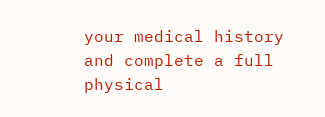your medical history and complete a full physical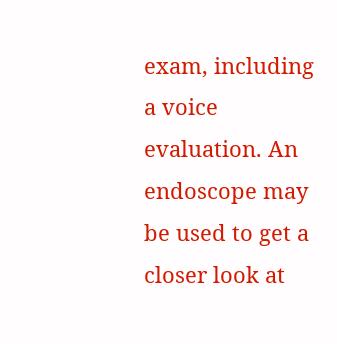exam, including a voice evaluation. An endoscope may be used to get a closer look at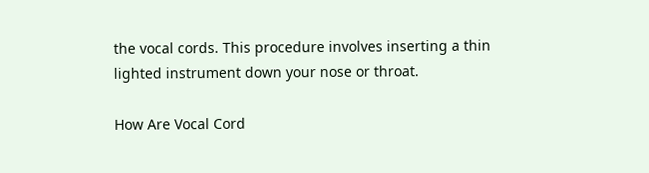the vocal cords. This procedure involves inserting a thin lighted instrument down your nose or throat.

How Are Vocal Cord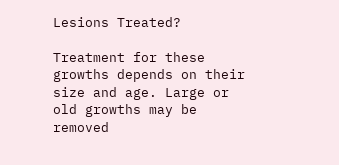Lesions Treated?

Treatment for these growths depends on their size and age. Large or old growths may be removed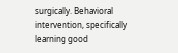surgically. Behavioral intervention, specifically learning good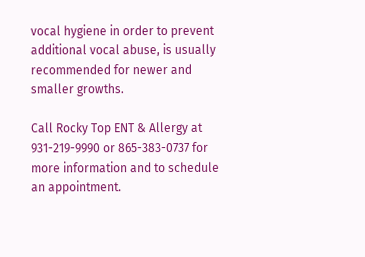vocal hygiene in order to prevent additional vocal abuse, is usually recommended for newer and smaller growths.

Call Rocky Top ENT & Allergy at 931-219-9990 or 865-383-0737 for more information and to schedule an appointment.